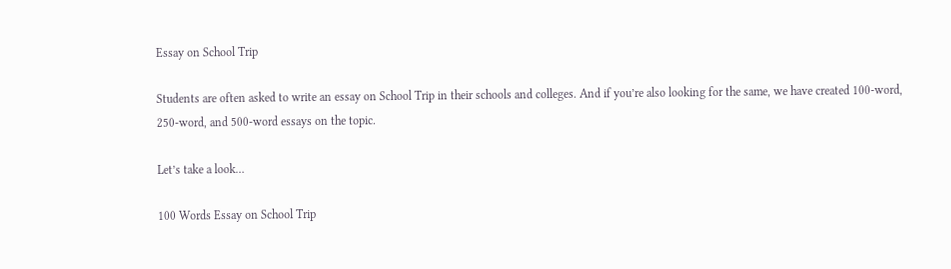Essay on School Trip

Students are often asked to write an essay on School Trip in their schools and colleges. And if you’re also looking for the same, we have created 100-word, 250-word, and 500-word essays on the topic.

Let’s take a look…

100 Words Essay on School Trip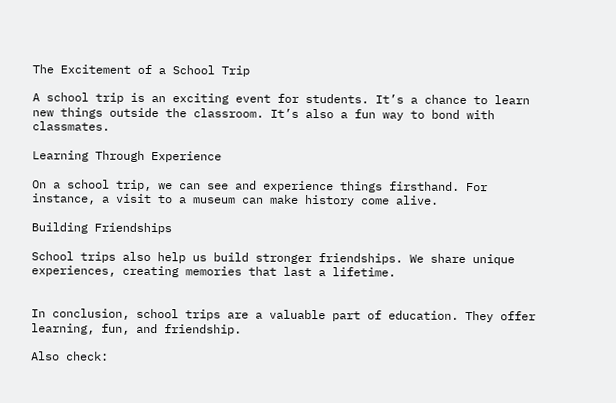The Excitement of a School Trip

A school trip is an exciting event for students. It’s a chance to learn new things outside the classroom. It’s also a fun way to bond with classmates.

Learning Through Experience

On a school trip, we can see and experience things firsthand. For instance, a visit to a museum can make history come alive.

Building Friendships

School trips also help us build stronger friendships. We share unique experiences, creating memories that last a lifetime.


In conclusion, school trips are a valuable part of education. They offer learning, fun, and friendship.

Also check: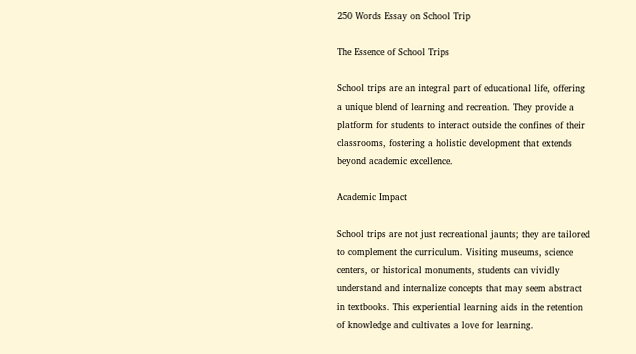250 Words Essay on School Trip

The Essence of School Trips

School trips are an integral part of educational life, offering a unique blend of learning and recreation. They provide a platform for students to interact outside the confines of their classrooms, fostering a holistic development that extends beyond academic excellence.

Academic Impact

School trips are not just recreational jaunts; they are tailored to complement the curriculum. Visiting museums, science centers, or historical monuments, students can vividly understand and internalize concepts that may seem abstract in textbooks. This experiential learning aids in the retention of knowledge and cultivates a love for learning.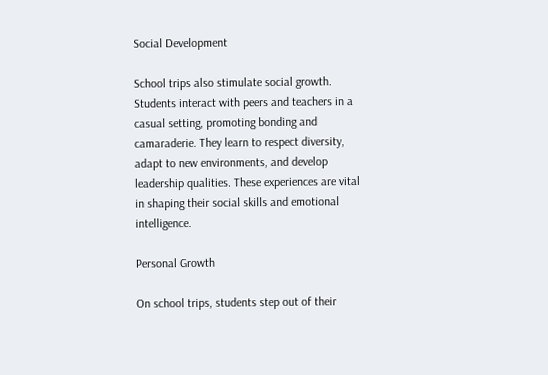Social Development

School trips also stimulate social growth. Students interact with peers and teachers in a casual setting, promoting bonding and camaraderie. They learn to respect diversity, adapt to new environments, and develop leadership qualities. These experiences are vital in shaping their social skills and emotional intelligence.

Personal Growth

On school trips, students step out of their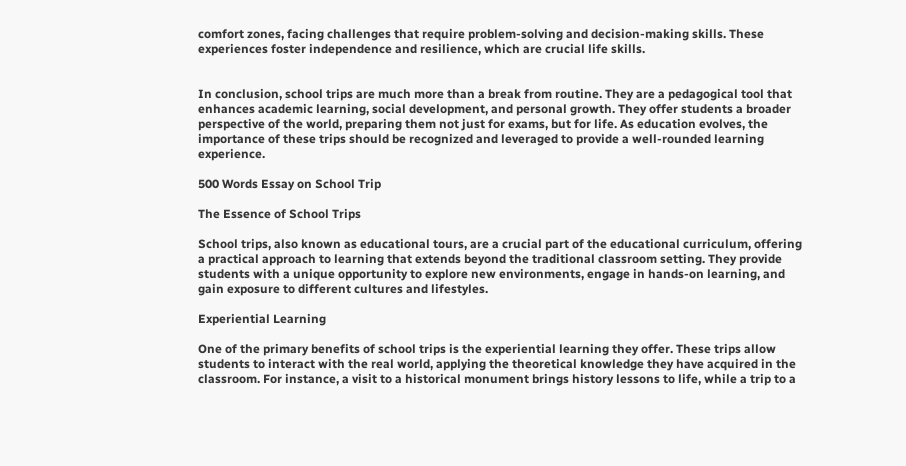comfort zones, facing challenges that require problem-solving and decision-making skills. These experiences foster independence and resilience, which are crucial life skills.


In conclusion, school trips are much more than a break from routine. They are a pedagogical tool that enhances academic learning, social development, and personal growth. They offer students a broader perspective of the world, preparing them not just for exams, but for life. As education evolves, the importance of these trips should be recognized and leveraged to provide a well-rounded learning experience.

500 Words Essay on School Trip

The Essence of School Trips

School trips, also known as educational tours, are a crucial part of the educational curriculum, offering a practical approach to learning that extends beyond the traditional classroom setting. They provide students with a unique opportunity to explore new environments, engage in hands-on learning, and gain exposure to different cultures and lifestyles.

Experiential Learning

One of the primary benefits of school trips is the experiential learning they offer. These trips allow students to interact with the real world, applying the theoretical knowledge they have acquired in the classroom. For instance, a visit to a historical monument brings history lessons to life, while a trip to a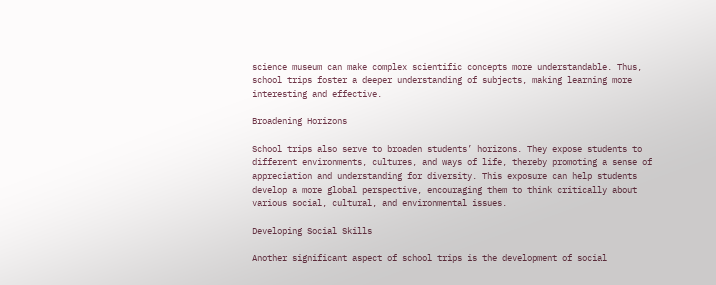science museum can make complex scientific concepts more understandable. Thus, school trips foster a deeper understanding of subjects, making learning more interesting and effective.

Broadening Horizons

School trips also serve to broaden students’ horizons. They expose students to different environments, cultures, and ways of life, thereby promoting a sense of appreciation and understanding for diversity. This exposure can help students develop a more global perspective, encouraging them to think critically about various social, cultural, and environmental issues.

Developing Social Skills

Another significant aspect of school trips is the development of social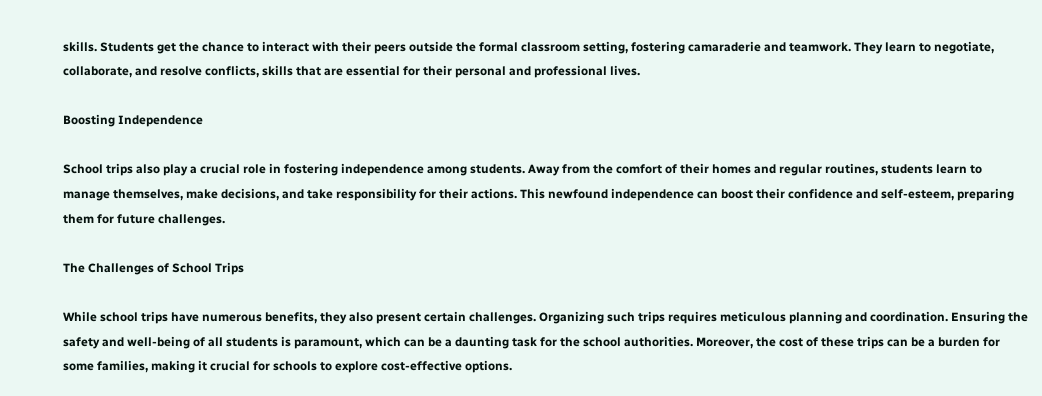skills. Students get the chance to interact with their peers outside the formal classroom setting, fostering camaraderie and teamwork. They learn to negotiate, collaborate, and resolve conflicts, skills that are essential for their personal and professional lives.

Boosting Independence

School trips also play a crucial role in fostering independence among students. Away from the comfort of their homes and regular routines, students learn to manage themselves, make decisions, and take responsibility for their actions. This newfound independence can boost their confidence and self-esteem, preparing them for future challenges.

The Challenges of School Trips

While school trips have numerous benefits, they also present certain challenges. Organizing such trips requires meticulous planning and coordination. Ensuring the safety and well-being of all students is paramount, which can be a daunting task for the school authorities. Moreover, the cost of these trips can be a burden for some families, making it crucial for schools to explore cost-effective options.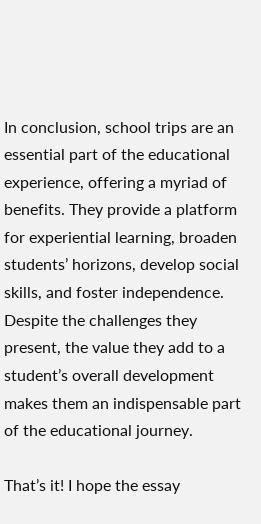In conclusion, school trips are an essential part of the educational experience, offering a myriad of benefits. They provide a platform for experiential learning, broaden students’ horizons, develop social skills, and foster independence. Despite the challenges they present, the value they add to a student’s overall development makes them an indispensable part of the educational journey.

That’s it! I hope the essay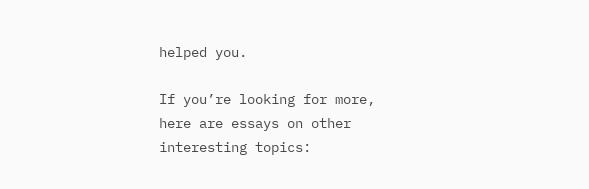helped you.

If you’re looking for more, here are essays on other interesting topics: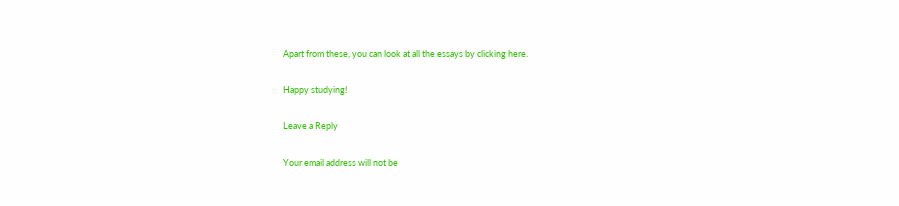Apart from these, you can look at all the essays by clicking here.

Happy studying!

Leave a Reply

Your email address will not be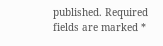published. Required fields are marked *